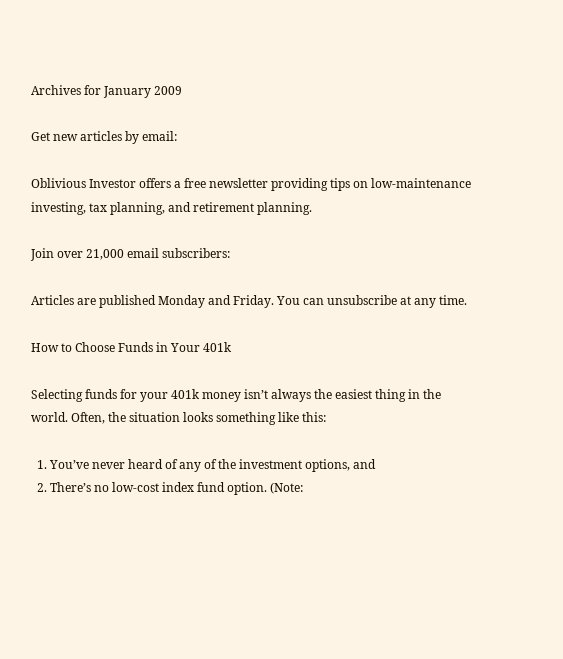Archives for January 2009

Get new articles by email:

Oblivious Investor offers a free newsletter providing tips on low-maintenance investing, tax planning, and retirement planning.

Join over 21,000 email subscribers:

Articles are published Monday and Friday. You can unsubscribe at any time.

How to Choose Funds in Your 401k

Selecting funds for your 401k money isn’t always the easiest thing in the world. Often, the situation looks something like this:

  1. You’ve never heard of any of the investment options, and
  2. There’s no low-cost index fund option. (Note: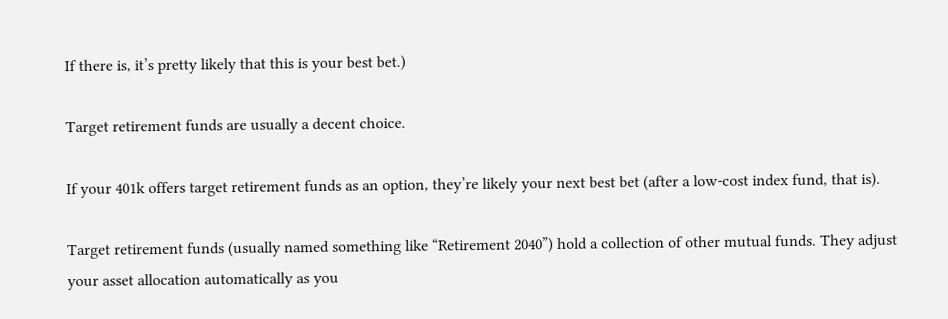If there is, it’s pretty likely that this is your best bet.)

Target retirement funds are usually a decent choice.

If your 401k offers target retirement funds as an option, they’re likely your next best bet (after a low-cost index fund, that is).

Target retirement funds (usually named something like “Retirement 2040”) hold a collection of other mutual funds. They adjust your asset allocation automatically as you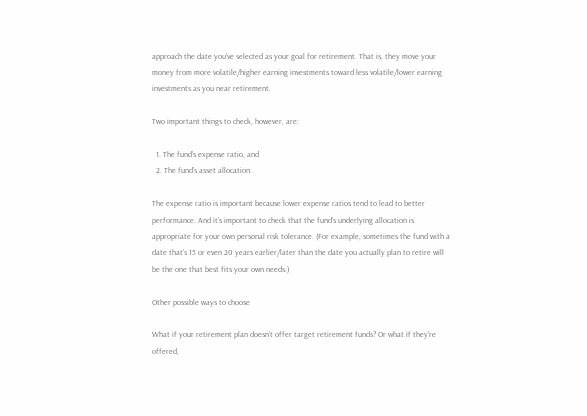approach the date you’ve selected as your goal for retirement. That is, they move your money from more volatile/higher earning investments toward less volatile/lower earning investments as you near retirement.

Two important things to check, however, are:

  1. The fund’s expense ratio, and
  2. The fund’s asset allocation.

The expense ratio is important because lower expense ratios tend to lead to better performance. And it’s important to check that the fund’s underlying allocation is appropriate for your own personal risk tolerance. (For example, sometimes the fund with a date that’s 15 or even 20 years earlier/later than the date you actually plan to retire will be the one that best fits your own needs.)

Other possible ways to choose

What if your retirement plan doesn’t offer target retirement funds? Or what if they’re offered,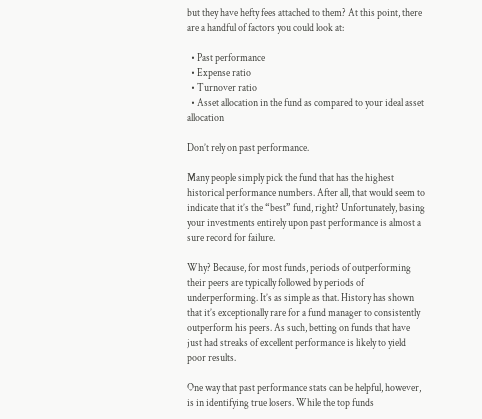but they have hefty fees attached to them? At this point, there are a handful of factors you could look at:

  • Past performance
  • Expense ratio
  • Turnover ratio
  • Asset allocation in the fund as compared to your ideal asset allocation

Don’t rely on past performance.

Many people simply pick the fund that has the highest historical performance numbers. After all, that would seem to indicate that it’s the “best” fund, right? Unfortunately, basing your investments entirely upon past performance is almost a sure record for failure.

Why? Because, for most funds, periods of outperforming their peers are typically followed by periods of underperforming. It’s as simple as that. History has shown that it’s exceptionally rare for a fund manager to consistently outperform his peers. As such, betting on funds that have just had streaks of excellent performance is likely to yield poor results.

One way that past performance stats can be helpful, however, is in identifying true losers. While the top funds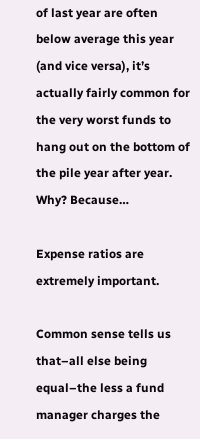of last year are often below average this year (and vice versa), it’s actually fairly common for the very worst funds to hang out on the bottom of the pile year after year. Why? Because…

Expense ratios are extremely important.

Common sense tells us that–all else being equal–the less a fund manager charges the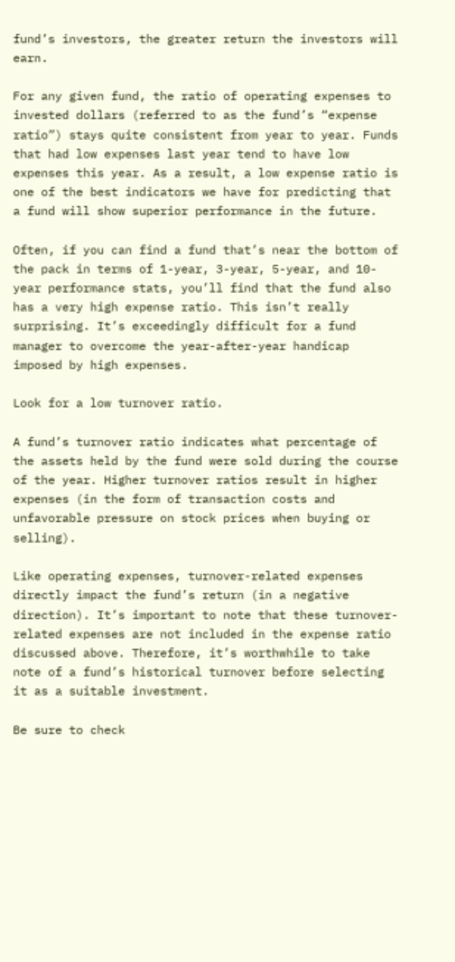fund’s investors, the greater return the investors will earn.

For any given fund, the ratio of operating expenses to invested dollars (referred to as the fund’s “expense ratio”) stays quite consistent from year to year. Funds that had low expenses last year tend to have low expenses this year. As a result, a low expense ratio is one of the best indicators we have for predicting that a fund will show superior performance in the future.

Often, if you can find a fund that’s near the bottom of the pack in terms of 1-year, 3-year, 5-year, and 10-year performance stats, you’ll find that the fund also has a very high expense ratio. This isn’t really surprising. It’s exceedingly difficult for a fund manager to overcome the year-after-year handicap imposed by high expenses.

Look for a low turnover ratio.

A fund’s turnover ratio indicates what percentage of the assets held by the fund were sold during the course of the year. Higher turnover ratios result in higher expenses (in the form of transaction costs and unfavorable pressure on stock prices when buying or selling).

Like operating expenses, turnover-related expenses directly impact the fund’s return (in a negative direction). It’s important to note that these turnover-related expenses are not included in the expense ratio discussed above. Therefore, it’s worthwhile to take note of a fund’s historical turnover before selecting it as a suitable investment.

Be sure to check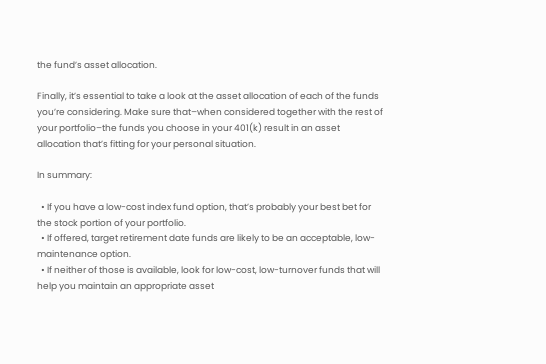the fund’s asset allocation.

Finally, it’s essential to take a look at the asset allocation of each of the funds you’re considering. Make sure that–when considered together with the rest of your portfolio–the funds you choose in your 401(k) result in an asset allocation that’s fitting for your personal situation.

In summary:

  • If you have a low-cost index fund option, that’s probably your best bet for the stock portion of your portfolio.
  • If offered, target retirement date funds are likely to be an acceptable, low-maintenance option.
  • If neither of those is available, look for low-cost, low-turnover funds that will help you maintain an appropriate asset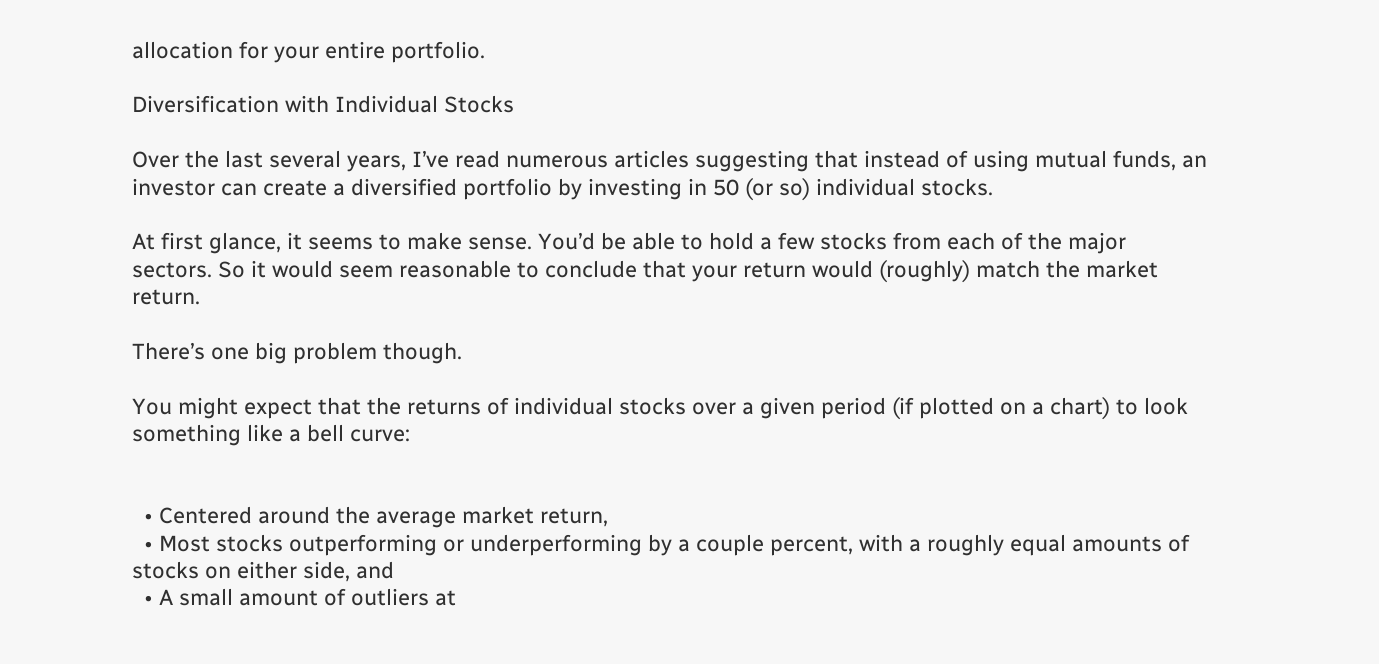allocation for your entire portfolio.

Diversification with Individual Stocks

Over the last several years, I’ve read numerous articles suggesting that instead of using mutual funds, an investor can create a diversified portfolio by investing in 50 (or so) individual stocks.

At first glance, it seems to make sense. You’d be able to hold a few stocks from each of the major sectors. So it would seem reasonable to conclude that your return would (roughly) match the market return.

There’s one big problem though.

You might expect that the returns of individual stocks over a given period (if plotted on a chart) to look something like a bell curve:


  • Centered around the average market return,
  • Most stocks outperforming or underperforming by a couple percent, with a roughly equal amounts of stocks on either side, and
  • A small amount of outliers at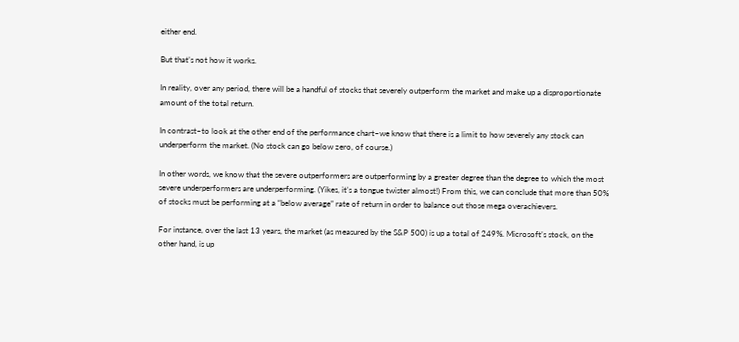either end.

But that’s not how it works.

In reality, over any period, there will be a handful of stocks that severely outperform the market and make up a disproportionate amount of the total return.

In contrast–to look at the other end of the performance chart–we know that there is a limit to how severely any stock can underperform the market. (No stock can go below zero, of course.)

In other words, we know that the severe outperformers are outperforming by a greater degree than the degree to which the most severe underperformers are underperforming. (Yikes, it’s a tongue twister almost!) From this, we can conclude that more than 50% of stocks must be performing at a “below average” rate of return in order to balance out those mega overachievers.

For instance, over the last 13 years, the market (as measured by the S&P 500) is up a total of 249%. Microsoft’s stock, on the other hand, is up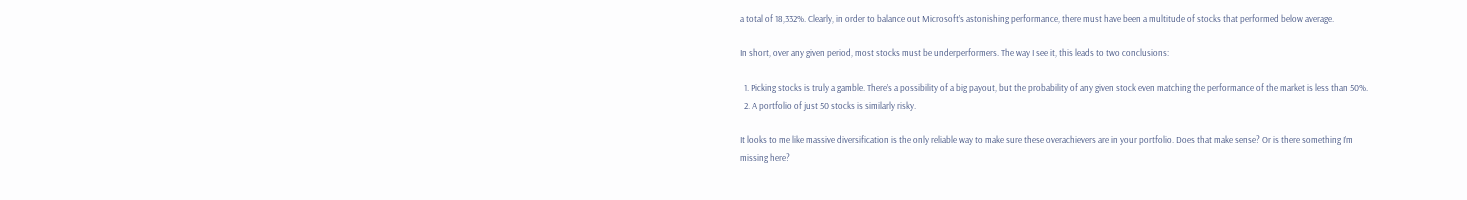a total of 18,332%. Clearly, in order to balance out Microsoft’s astonishing performance, there must have been a multitude of stocks that performed below average.

In short, over any given period, most stocks must be underperformers. The way I see it, this leads to two conclusions:

  1. Picking stocks is truly a gamble. There’s a possibility of a big payout, but the probability of any given stock even matching the performance of the market is less than 50%.
  2. A portfolio of just 50 stocks is similarly risky.

It looks to me like massive diversification is the only reliable way to make sure these overachievers are in your portfolio. Does that make sense? Or is there something I’m missing here?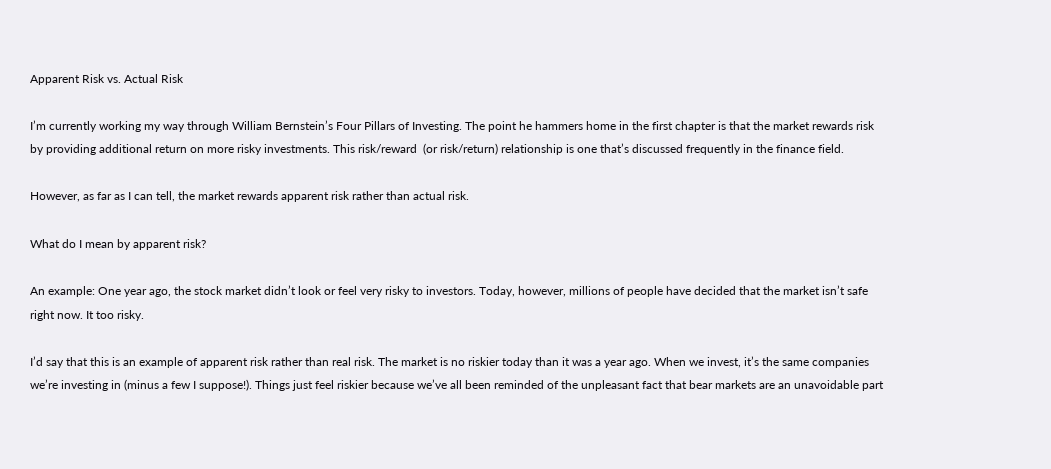Apparent Risk vs. Actual Risk

I’m currently working my way through William Bernstein’s Four Pillars of Investing. The point he hammers home in the first chapter is that the market rewards risk by providing additional return on more risky investments. This risk/reward  (or risk/return) relationship is one that’s discussed frequently in the finance field.

However, as far as I can tell, the market rewards apparent risk rather than actual risk.

What do I mean by apparent risk?

An example: One year ago, the stock market didn’t look or feel very risky to investors. Today, however, millions of people have decided that the market isn’t safe right now. It too risky.

I’d say that this is an example of apparent risk rather than real risk. The market is no riskier today than it was a year ago. When we invest, it’s the same companies we’re investing in (minus a few I suppose!). Things just feel riskier because we’ve all been reminded of the unpleasant fact that bear markets are an unavoidable part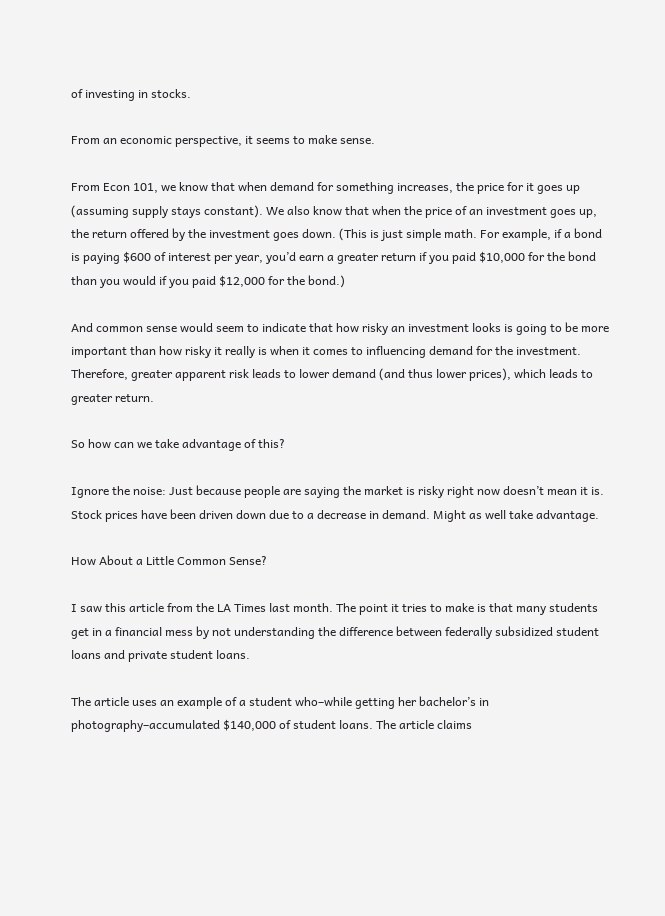of investing in stocks.

From an economic perspective, it seems to make sense.

From Econ 101, we know that when demand for something increases, the price for it goes up (assuming supply stays constant). We also know that when the price of an investment goes up, the return offered by the investment goes down. (This is just simple math. For example, if a bond is paying $600 of interest per year, you’d earn a greater return if you paid $10,000 for the bond than you would if you paid $12,000 for the bond.)

And common sense would seem to indicate that how risky an investment looks is going to be more important than how risky it really is when it comes to influencing demand for the investment. Therefore, greater apparent risk leads to lower demand (and thus lower prices), which leads to greater return.

So how can we take advantage of this?

Ignore the noise: Just because people are saying the market is risky right now doesn’t mean it is. Stock prices have been driven down due to a decrease in demand. Might as well take advantage.

How About a Little Common Sense?

I saw this article from the LA Times last month. The point it tries to make is that many students get in a financial mess by not understanding the difference between federally subsidized student loans and private student loans.

The article uses an example of a student who–while getting her bachelor’s in photography–accumulated $140,000 of student loans. The article claims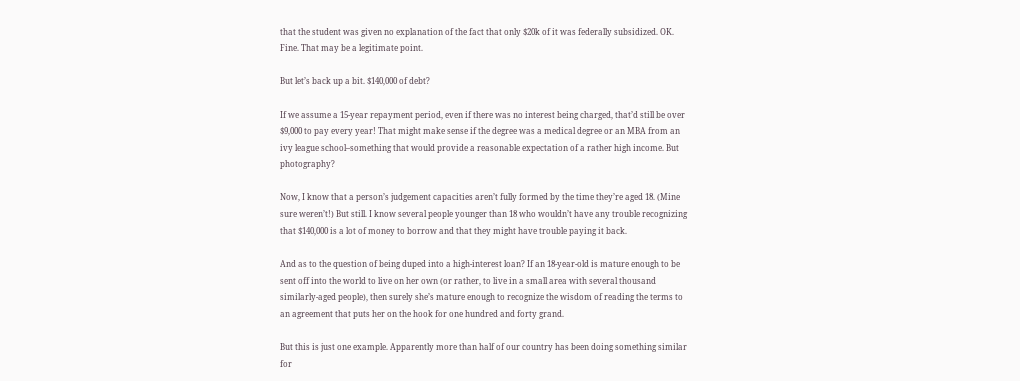that the student was given no explanation of the fact that only $20k of it was federally subsidized. OK. Fine. That may be a legitimate point.

But let’s back up a bit. $140,000 of debt?

If we assume a 15-year repayment period, even if there was no interest being charged, that’d still be over $9,000 to pay every year! That might make sense if the degree was a medical degree or an MBA from an ivy league school–something that would provide a reasonable expectation of a rather high income. But photography?

Now, I know that a person’s judgement capacities aren’t fully formed by the time they’re aged 18. (Mine sure weren’t!) But still. I know several people younger than 18 who wouldn’t have any trouble recognizing that $140,000 is a lot of money to borrow and that they might have trouble paying it back.

And as to the question of being duped into a high-interest loan? If an 18-year-old is mature enough to be sent off into the world to live on her own (or rather, to live in a small area with several thousand similarly-aged people), then surely she’s mature enough to recognize the wisdom of reading the terms to an agreement that puts her on the hook for one hundred and forty grand.

But this is just one example. Apparently more than half of our country has been doing something similar for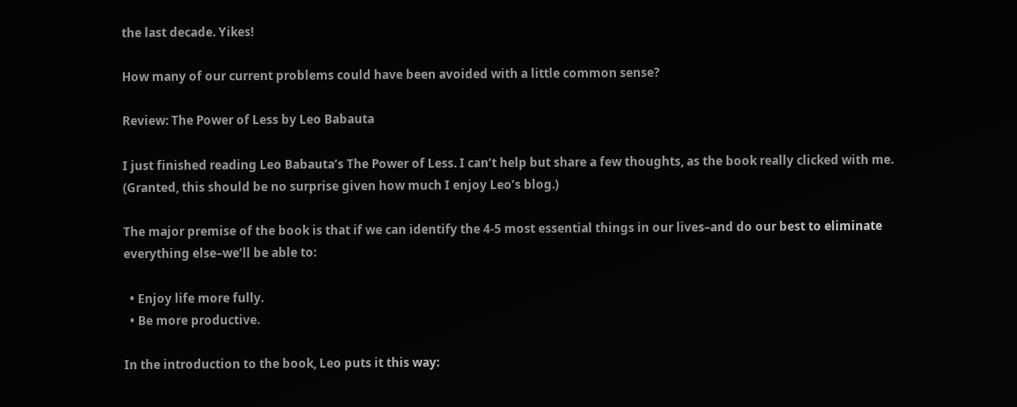the last decade. Yikes!

How many of our current problems could have been avoided with a little common sense?

Review: The Power of Less by Leo Babauta

I just finished reading Leo Babauta’s The Power of Less. I can’t help but share a few thoughts, as the book really clicked with me. (Granted, this should be no surprise given how much I enjoy Leo’s blog.)

The major premise of the book is that if we can identify the 4-5 most essential things in our lives–and do our best to eliminate everything else–we’ll be able to:

  • Enjoy life more fully.
  • Be more productive.

In the introduction to the book, Leo puts it this way: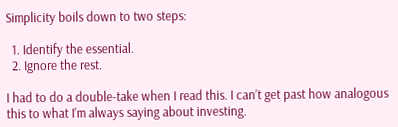Simplicity boils down to two steps:

  1. Identify the essential.
  2. Ignore the rest.

I had to do a double-take when I read this. I can’t get past how analogous this to what I’m always saying about investing.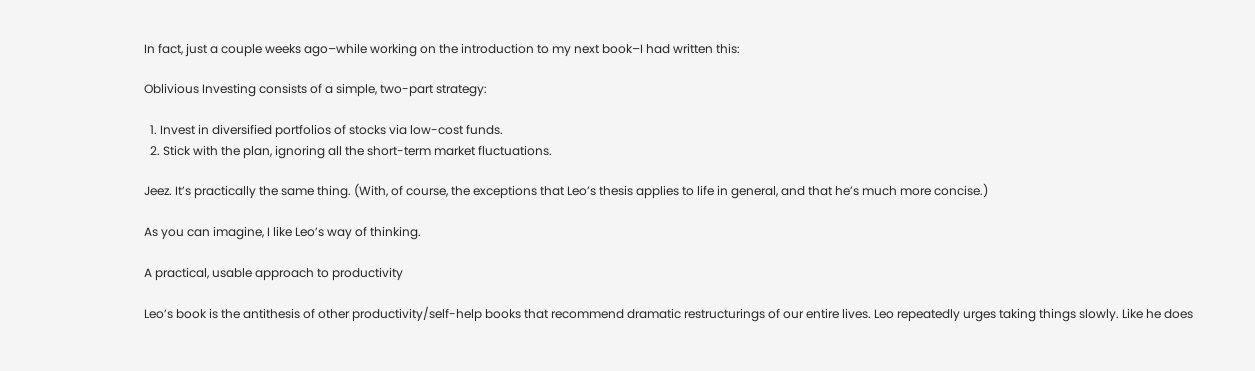In fact, just a couple weeks ago–while working on the introduction to my next book–I had written this:

Oblivious Investing consists of a simple, two-part strategy:

  1. Invest in diversified portfolios of stocks via low-cost funds.
  2. Stick with the plan, ignoring all the short-term market fluctuations.

Jeez. It’s practically the same thing. (With, of course, the exceptions that Leo’s thesis applies to life in general, and that he’s much more concise.)

As you can imagine, I like Leo’s way of thinking.

A practical, usable approach to productivity

Leo’s book is the antithesis of other productivity/self-help books that recommend dramatic restructurings of our entire lives. Leo repeatedly urges taking things slowly. Like he does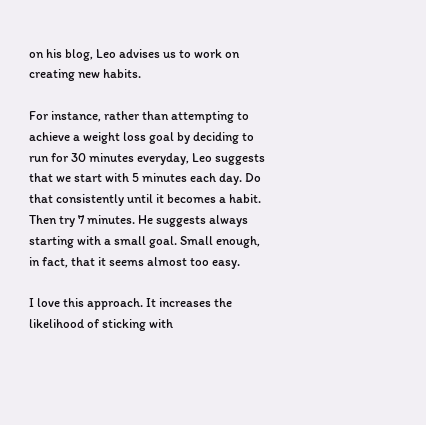on his blog, Leo advises us to work on creating new habits.

For instance, rather than attempting to achieve a weight loss goal by deciding to run for 30 minutes everyday, Leo suggests that we start with 5 minutes each day. Do that consistently until it becomes a habit. Then try 7 minutes. He suggests always starting with a small goal. Small enough, in fact, that it seems almost too easy.

I love this approach. It increases the likelihood of sticking with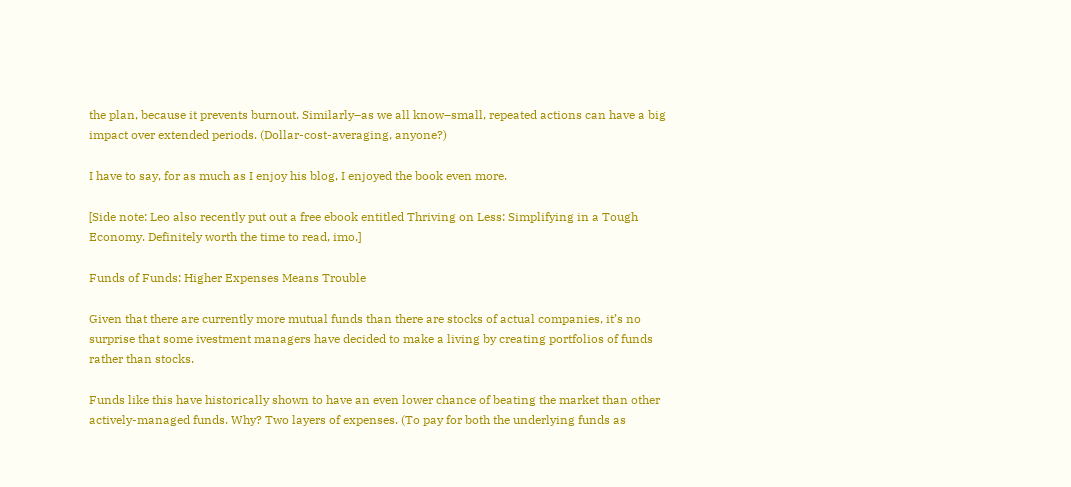the plan, because it prevents burnout. Similarly–as we all know–small, repeated actions can have a big impact over extended periods. (Dollar-cost-averaging, anyone?)

I have to say, for as much as I enjoy his blog, I enjoyed the book even more.

[Side note: Leo also recently put out a free ebook entitled Thriving on Less: Simplifying in a Tough Economy. Definitely worth the time to read, imo.]

Funds of Funds: Higher Expenses Means Trouble

Given that there are currently more mutual funds than there are stocks of actual companies, it’s no surprise that some ivestment managers have decided to make a living by creating portfolios of funds rather than stocks.

Funds like this have historically shown to have an even lower chance of beating the market than other actively-managed funds. Why? Two layers of expenses. (To pay for both the underlying funds as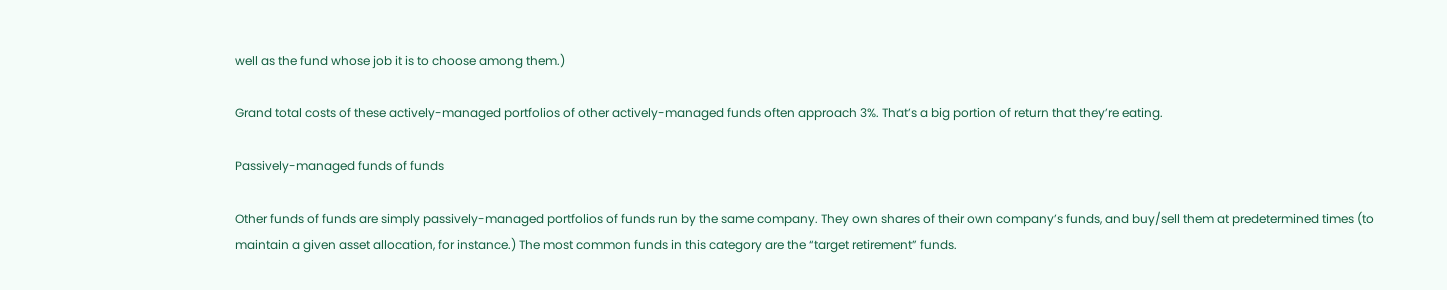well as the fund whose job it is to choose among them.)

Grand total costs of these actively-managed portfolios of other actively-managed funds often approach 3%. That’s a big portion of return that they’re eating.

Passively-managed funds of funds

Other funds of funds are simply passively-managed portfolios of funds run by the same company. They own shares of their own company’s funds, and buy/sell them at predetermined times (to maintain a given asset allocation, for instance.) The most common funds in this category are the “target retirement” funds.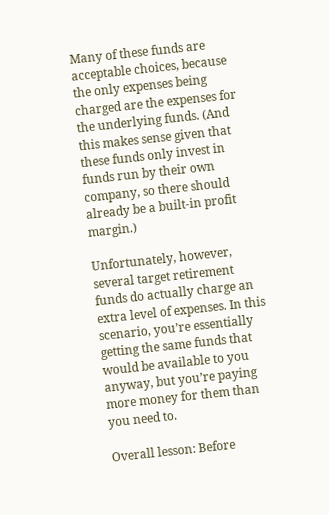Many of these funds are acceptable choices, because the only expenses being charged are the expenses for the underlying funds. (And this makes sense given that these funds only invest in funds run by their own company, so there should already be a built-in profit margin.)

Unfortunately, however, several target retirement funds do actually charge an extra level of expenses. In this scenario, you’re essentially getting the same funds that would be available to you anyway, but you’re paying more money for them than you need to.

Overall lesson: Before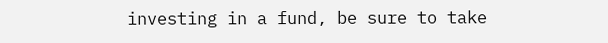investing in a fund, be sure to take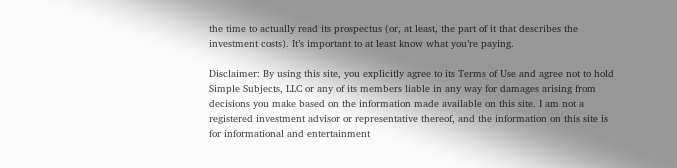the time to actually read its prospectus (or, at least, the part of it that describes the investment costs). It’s important to at least know what you’re paying.

Disclaimer: By using this site, you explicitly agree to its Terms of Use and agree not to hold Simple Subjects, LLC or any of its members liable in any way for damages arising from decisions you make based on the information made available on this site. I am not a registered investment advisor or representative thereof, and the information on this site is for informational and entertainment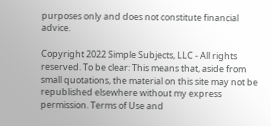purposes only and does not constitute financial advice.

Copyright 2022 Simple Subjects, LLC - All rights reserved. To be clear: This means that, aside from small quotations, the material on this site may not be republished elsewhere without my express permission. Terms of Use and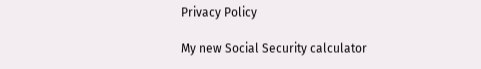Privacy Policy

My new Social Security calculator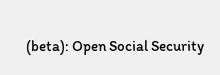(beta): Open Social Security